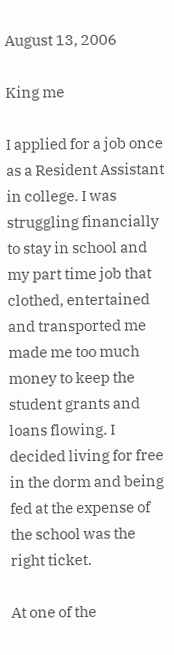August 13, 2006

King me

I applied for a job once as a Resident Assistant in college. I was struggling financially to stay in school and my part time job that clothed, entertained and transported me made me too much money to keep the student grants and loans flowing. I decided living for free in the dorm and being fed at the expense of the school was the right ticket.

At one of the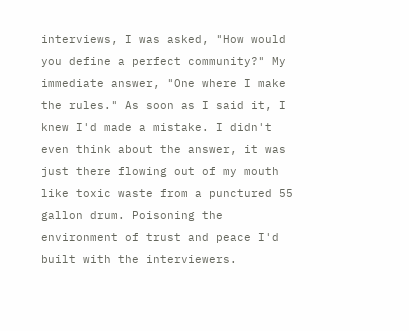interviews, I was asked, "How would you define a perfect community?" My immediate answer, "One where I make the rules." As soon as I said it, I knew I'd made a mistake. I didn't even think about the answer, it was just there flowing out of my mouth like toxic waste from a punctured 55 gallon drum. Poisoning the environment of trust and peace I'd built with the interviewers.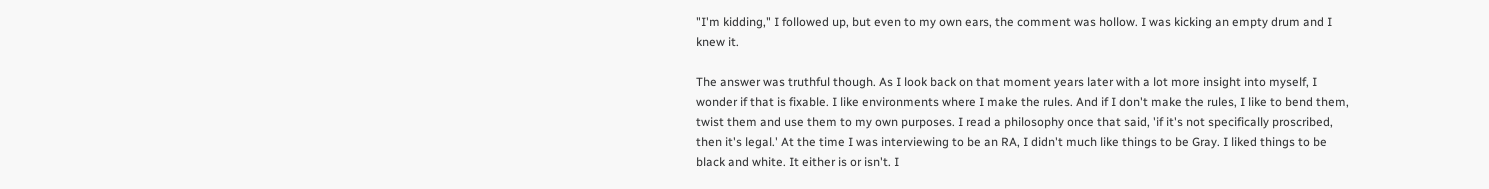"I'm kidding," I followed up, but even to my own ears, the comment was hollow. I was kicking an empty drum and I knew it.

The answer was truthful though. As I look back on that moment years later with a lot more insight into myself, I wonder if that is fixable. I like environments where I make the rules. And if I don't make the rules, I like to bend them, twist them and use them to my own purposes. I read a philosophy once that said, 'if it's not specifically proscribed, then it's legal.' At the time I was interviewing to be an RA, I didn't much like things to be Gray. I liked things to be black and white. It either is or isn't. I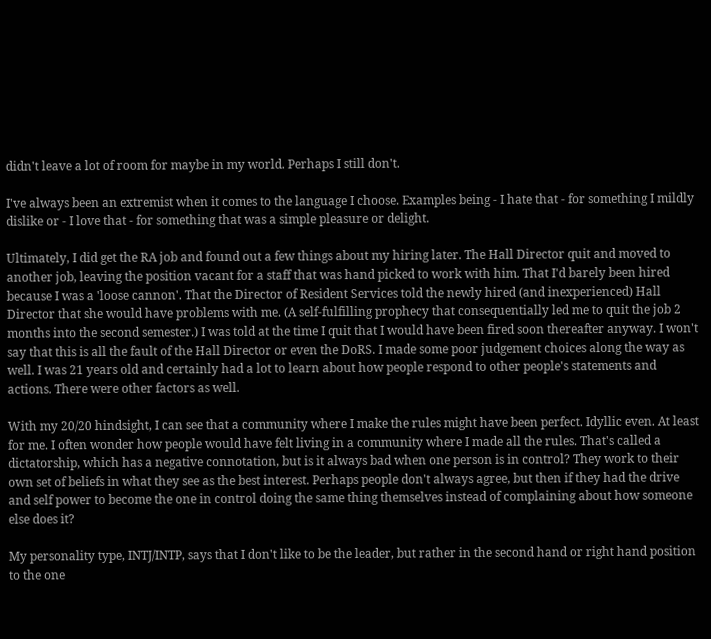didn't leave a lot of room for maybe in my world. Perhaps I still don't.

I've always been an extremist when it comes to the language I choose. Examples being - I hate that - for something I mildly dislike or - I love that - for something that was a simple pleasure or delight.

Ultimately, I did get the RA job and found out a few things about my hiring later. The Hall Director quit and moved to another job, leaving the position vacant for a staff that was hand picked to work with him. That I'd barely been hired because I was a 'loose cannon'. That the Director of Resident Services told the newly hired (and inexperienced) Hall Director that she would have problems with me. (A self-fulfilling prophecy that consequentially led me to quit the job 2 months into the second semester.) I was told at the time I quit that I would have been fired soon thereafter anyway. I won't say that this is all the fault of the Hall Director or even the DoRS. I made some poor judgement choices along the way as well. I was 21 years old and certainly had a lot to learn about how people respond to other people's statements and actions. There were other factors as well.

With my 20/20 hindsight, I can see that a community where I make the rules might have been perfect. Idyllic even. At least for me. I often wonder how people would have felt living in a community where I made all the rules. That's called a dictatorship, which has a negative connotation, but is it always bad when one person is in control? They work to their own set of beliefs in what they see as the best interest. Perhaps people don't always agree, but then if they had the drive and self power to become the one in control doing the same thing themselves instead of complaining about how someone else does it?

My personality type, INTJ/INTP, says that I don't like to be the leader, but rather in the second hand or right hand position to the one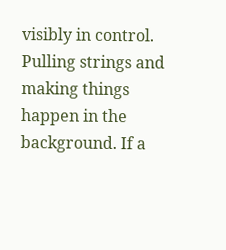visibly in control. Pulling strings and making things happen in the background. If a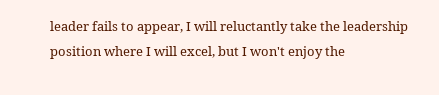leader fails to appear, I will reluctantly take the leadership position where I will excel, but I won't enjoy the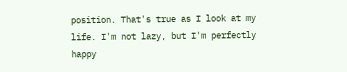position. That's true as I look at my life. I'm not lazy, but I'm perfectly happy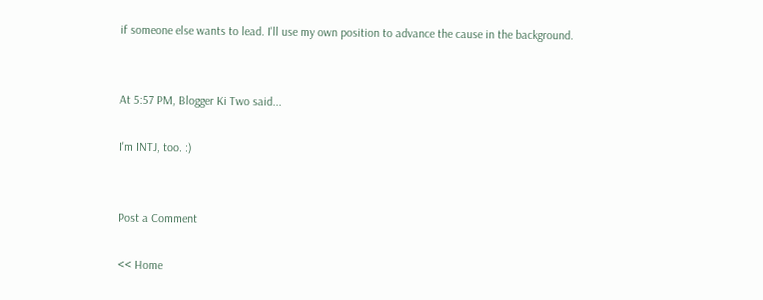if someone else wants to lead. I'll use my own position to advance the cause in the background.


At 5:57 PM, Blogger Ki Two said...

I'm INTJ, too. :)


Post a Comment

<< Home